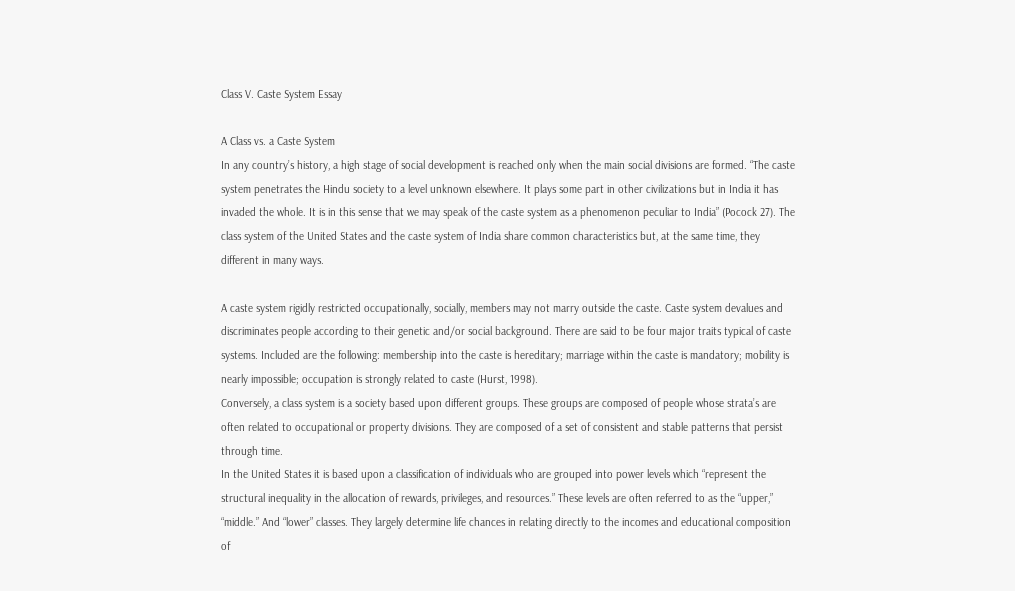Class V. Caste System Essay

A Class vs. a Caste System
In any country’s history, a high stage of social development is reached only when the main social divisions are formed. “The caste system penetrates the Hindu society to a level unknown elsewhere. It plays some part in other civilizations but in India it has invaded the whole. It is in this sense that we may speak of the caste system as a phenomenon peculiar to India” (Pocock 27). The class system of the United States and the caste system of India share common characteristics but, at the same time, they different in many ways.

A caste system rigidly restricted occupationally, socially, members may not marry outside the caste. Caste system devalues and discriminates people according to their genetic and/or social background. There are said to be four major traits typical of caste systems. Included are the following: membership into the caste is hereditary; marriage within the caste is mandatory; mobility is nearly impossible; occupation is strongly related to caste (Hurst, 1998).
Conversely, a class system is a society based upon different groups. These groups are composed of people whose strata’s are often related to occupational or property divisions. They are composed of a set of consistent and stable patterns that persist through time.
In the United States it is based upon a classification of individuals who are grouped into power levels which “represent the structural inequality in the allocation of rewards, privileges, and resources.” These levels are often referred to as the “upper,” “middle.” And “lower” classes. They largely determine life chances in relating directly to the incomes and educational composition of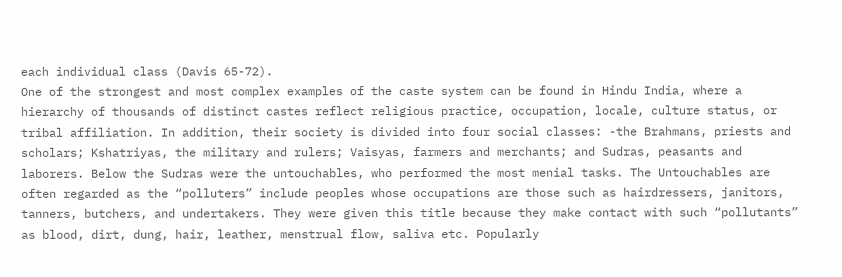each individual class (Davis 65-72).
One of the strongest and most complex examples of the caste system can be found in Hindu India, where a hierarchy of thousands of distinct castes reflect religious practice, occupation, locale, culture status, or tribal affiliation. In addition, their society is divided into four social classes: -the Brahmans, priests and scholars; Kshatriyas, the military and rulers; Vaisyas, farmers and merchants; and Sudras, peasants and laborers. Below the Sudras were the untouchables, who performed the most menial tasks. The Untouchables are often regarded as the “polluters” include peoples whose occupations are those such as hairdressers, janitors, tanners, butchers, and undertakers. They were given this title because they make contact with such “pollutants” as blood, dirt, dung, hair, leather, menstrual flow, saliva etc. Popularly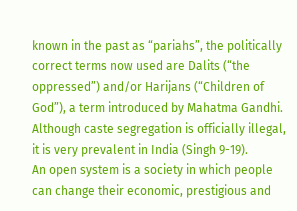known in the past as “pariahs”, the politically correct terms now used are Dalits (“the oppressed”) and/or Harijans (“Children of God”), a term introduced by Mahatma Gandhi. Although caste segregation is officially illegal, it is very prevalent in India (Singh 9-19).
An open system is a society in which people can change their economic, prestigious and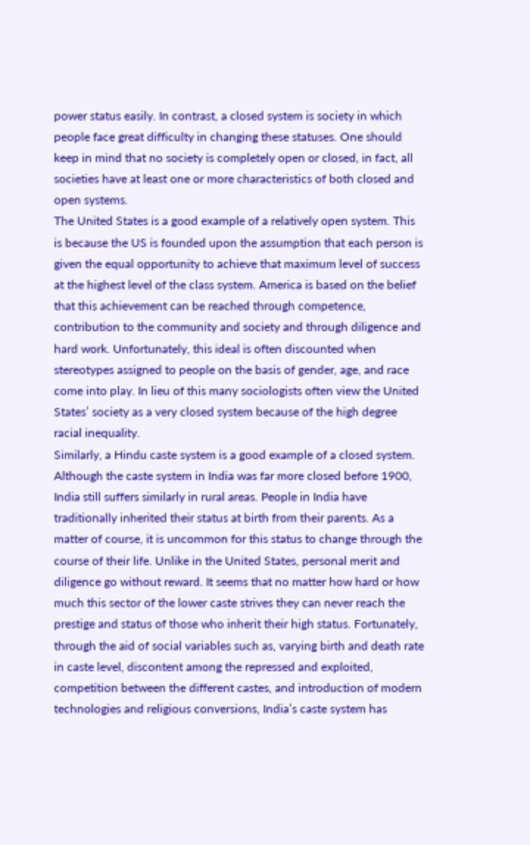power status easily. In contrast, a closed system is society in which people face great difficulty in changing these statuses. One should keep in mind that no society is completely open or closed, in fact, all societies have at least one or more characteristics of both closed and open systems.
The United States is a good example of a relatively open system. This is because the US is founded upon the assumption that each person is given the equal opportunity to achieve that maximum level of success at the highest level of the class system. America is based on the belief that this achievement can be reached through competence, contribution to the community and society and through diligence and hard work. Unfortunately, this ideal is often discounted when stereotypes assigned to people on the basis of gender, age, and race come into play. In lieu of this many sociologists often view the United States’ society as a very closed system because of the high degree racial inequality.
Similarly, a Hindu caste system is a good example of a closed system. Although the caste system in India was far more closed before 1900, India still suffers similarly in rural areas. People in India have traditionally inherited their status at birth from their parents. As a matter of course, it is uncommon for this status to change through the course of their life. Unlike in the United States, personal merit and diligence go without reward. It seems that no matter how hard or how much this sector of the lower caste strives they can never reach the prestige and status of those who inherit their high status. Fortunately, through the aid of social variables such as, varying birth and death rate in caste level, discontent among the repressed and exploited, competition between the different castes, and introduction of modern technologies and religious conversions, India’s caste system has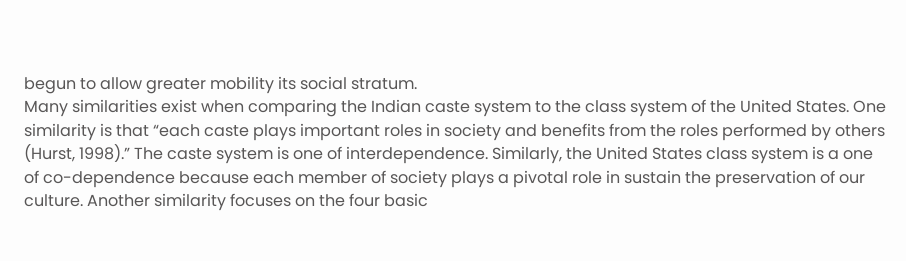begun to allow greater mobility its social stratum.
Many similarities exist when comparing the Indian caste system to the class system of the United States. One similarity is that “each caste plays important roles in society and benefits from the roles performed by others (Hurst, 1998).” The caste system is one of interdependence. Similarly, the United States class system is a one of co-dependence because each member of society plays a pivotal role in sustain the preservation of our culture. Another similarity focuses on the four basic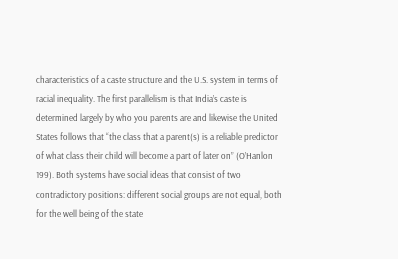characteristics of a caste structure and the U.S. system in terms of racial inequality. The first parallelism is that India’s caste is determined largely by who you parents are and likewise the United States follows that “the class that a parent(s) is a reliable predictor of what class their child will become a part of later on” (O’Hanlon 199). Both systems have social ideas that consist of two contradictory positions: different social groups are not equal, both for the well being of the state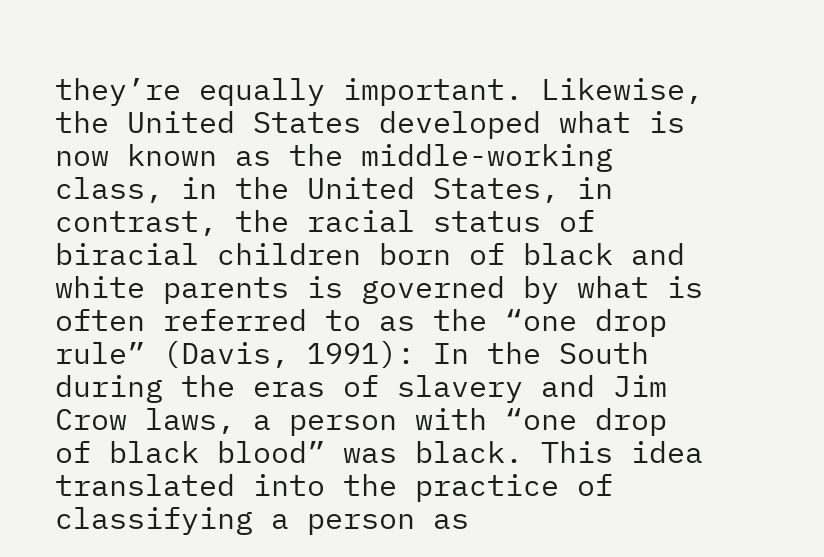they’re equally important. Likewise, the United States developed what is now known as the middle-working class, in the United States, in contrast, the racial status of biracial children born of black and white parents is governed by what is often referred to as the “one drop rule” (Davis, 1991): In the South during the eras of slavery and Jim Crow laws, a person with “one drop of black blood” was black. This idea translated into the practice of classifying a person as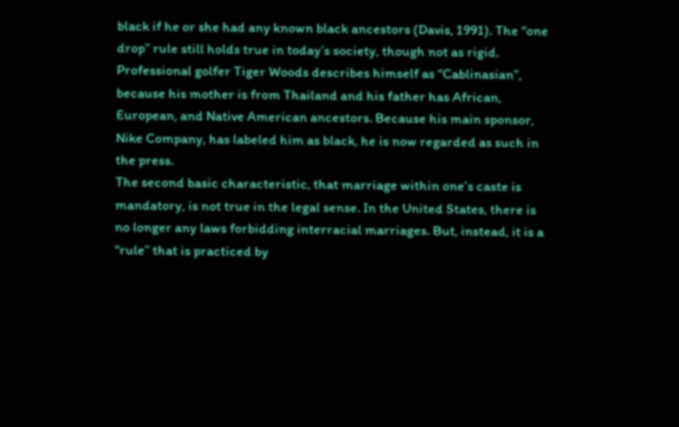black if he or she had any known black ancestors (Davis, 1991). The “one drop” rule still holds true in today’s society, though not as rigid. Professional golfer Tiger Woods describes himself as “Cablinasian”, because his mother is from Thailand and his father has African, European, and Native American ancestors. Because his main sponsor, Nike Company, has labeled him as black, he is now regarded as such in the press.
The second basic characteristic, that marriage within one’s caste is mandatory, is not true in the legal sense. In the United States, there is no longer any laws forbidding interracial marriages. But, instead, it is a “rule” that is practiced by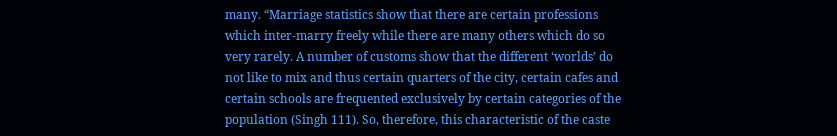many. “Marriage statistics show that there are certain professions which inter-marry freely while there are many others which do so very rarely. A number of customs show that the different ‘worlds’ do not like to mix and thus certain quarters of the city, certain cafes and certain schools are frequented exclusively by certain categories of the population (Singh 111). So, therefore, this characteristic of the caste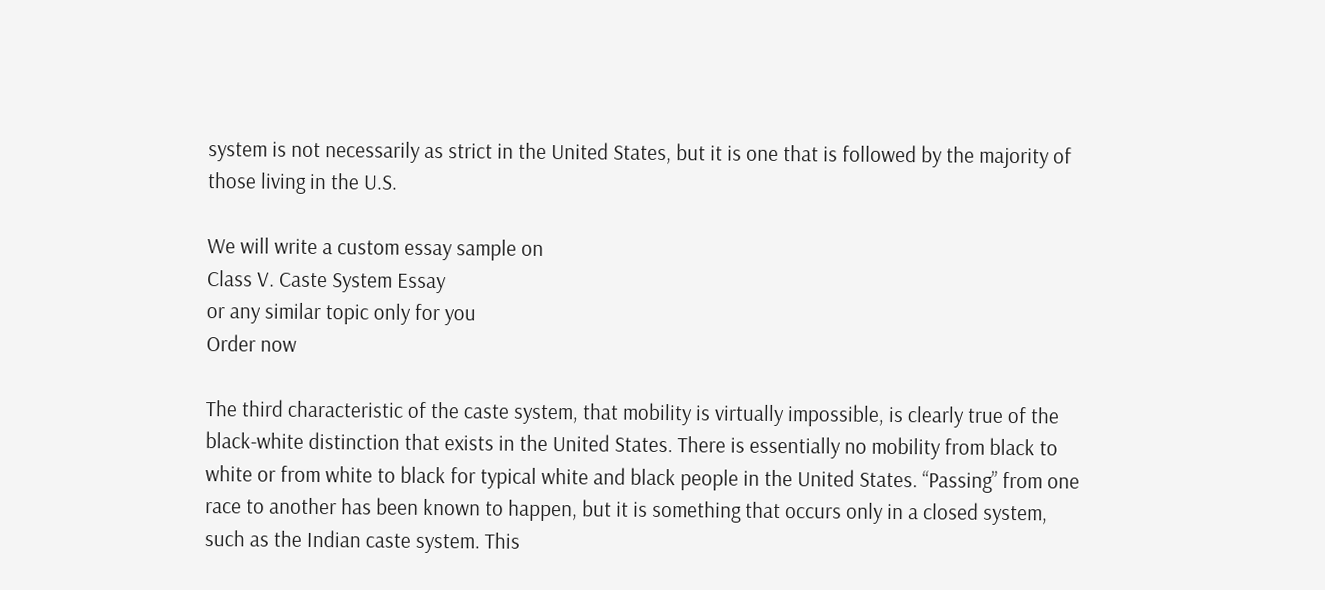system is not necessarily as strict in the United States, but it is one that is followed by the majority of those living in the U.S.

We will write a custom essay sample on
Class V. Caste System Essay
or any similar topic only for you
Order now

The third characteristic of the caste system, that mobility is virtually impossible, is clearly true of the black-white distinction that exists in the United States. There is essentially no mobility from black to white or from white to black for typical white and black people in the United States. “Passing” from one race to another has been known to happen, but it is something that occurs only in a closed system, such as the Indian caste system. This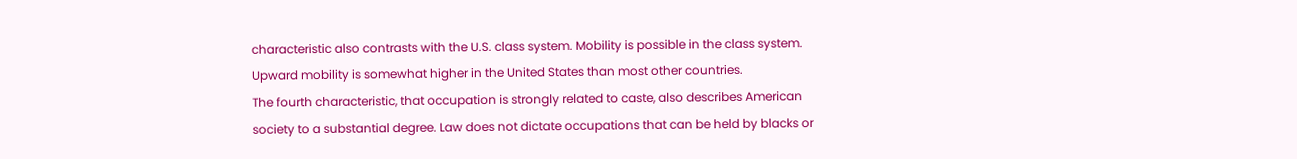characteristic also contrasts with the U.S. class system. Mobility is possible in the class system. Upward mobility is somewhat higher in the United States than most other countries.
The fourth characteristic, that occupation is strongly related to caste, also describes American society to a substantial degree. Law does not dictate occupations that can be held by blacks or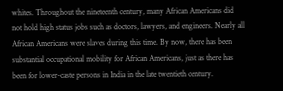whites. Throughout the nineteenth century, many African Americans did not hold high status jobs such as doctors, lawyers, and engineers. Nearly all African Americans were slaves during this time. By now, there has been substantial occupational mobility for African Americans, just as there has been for lower-caste persons in India in the late twentieth century.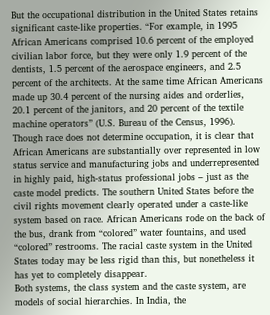But the occupational distribution in the United States retains significant caste-like properties. “For example, in 1995 African Americans comprised 10.6 percent of the employed civilian labor force, but they were only 1.9 percent of the dentists, 1.5 percent of the aerospace engineers, and 2.5 percent of the architects. At the same time African Americans made up 30.4 percent of the nursing aides and orderlies, 20.1 percent of the janitors, and 20 percent of the textile machine operators” (U.S. Bureau of the Census, 1996). Though race does not determine occupation, it is clear that African Americans are substantially over represented in low status service and manufacturing jobs and underrepresented in highly paid, high-status professional jobs – just as the caste model predicts. The southern United States before the civil rights movement clearly operated under a caste-like system based on race. African Americans rode on the back of the bus, drank from “colored” water fountains, and used “colored” restrooms. The racial caste system in the United States today may be less rigid than this, but nonetheless it has yet to completely disappear.
Both systems, the class system and the caste system, are models of social hierarchies. In India, the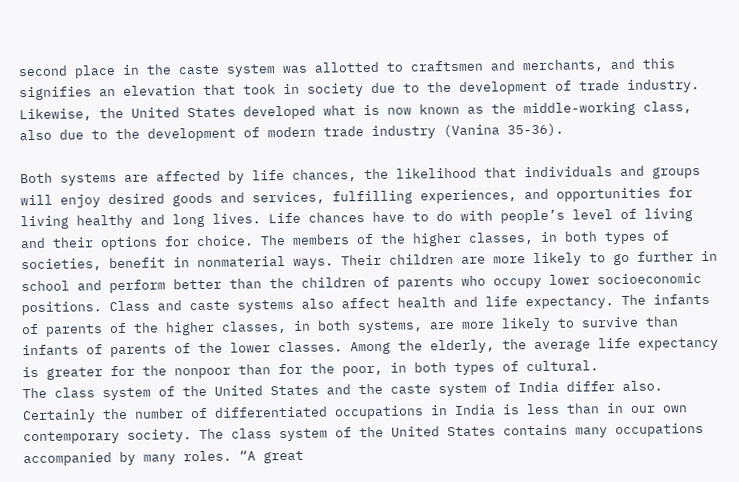second place in the caste system was allotted to craftsmen and merchants, and this signifies an elevation that took in society due to the development of trade industry. Likewise, the United States developed what is now known as the middle-working class, also due to the development of modern trade industry (Vanina 35-36).

Both systems are affected by life chances, the likelihood that individuals and groups will enjoy desired goods and services, fulfilling experiences, and opportunities for living healthy and long lives. Life chances have to do with people’s level of living and their options for choice. The members of the higher classes, in both types of societies, benefit in nonmaterial ways. Their children are more likely to go further in school and perform better than the children of parents who occupy lower socioeconomic positions. Class and caste systems also affect health and life expectancy. The infants of parents of the higher classes, in both systems, are more likely to survive than infants of parents of the lower classes. Among the elderly, the average life expectancy is greater for the nonpoor than for the poor, in both types of cultural.
The class system of the United States and the caste system of India differ also. Certainly the number of differentiated occupations in India is less than in our own contemporary society. The class system of the United States contains many occupations accompanied by many roles. “A great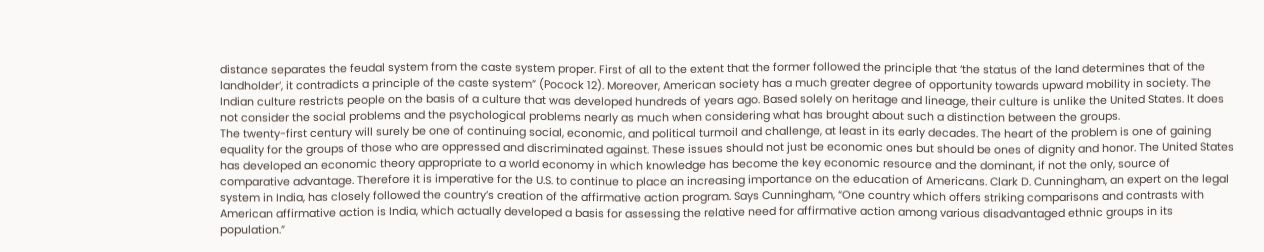distance separates the feudal system from the caste system proper. First of all to the extent that the former followed the principle that ‘the status of the land determines that of the landholder’, it contradicts a principle of the caste system” (Pocock 12). Moreover, American society has a much greater degree of opportunity towards upward mobility in society. The Indian culture restricts people on the basis of a culture that was developed hundreds of years ago. Based solely on heritage and lineage, their culture is unlike the United States. It does not consider the social problems and the psychological problems nearly as much when considering what has brought about such a distinction between the groups.
The twenty-first century will surely be one of continuing social, economic, and political turmoil and challenge, at least in its early decades. The heart of the problem is one of gaining equality for the groups of those who are oppressed and discriminated against. These issues should not just be economic ones but should be ones of dignity and honor. The United States has developed an economic theory appropriate to a world economy in which knowledge has become the key economic resource and the dominant, if not the only, source of comparative advantage. Therefore it is imperative for the U.S. to continue to place an increasing importance on the education of Americans. Clark D. Cunningham, an expert on the legal system in India, has closely followed the country’s creation of the affirmative action program. Says Cunningham, “One country which offers striking comparisons and contrasts with American affirmative action is India, which actually developed a basis for assessing the relative need for affirmative action among various disadvantaged ethnic groups in its population.”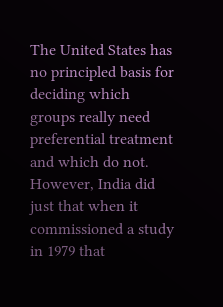The United States has no principled basis for deciding which groups really need preferential treatment and which do not. However, India did just that when it commissioned a study in 1979 that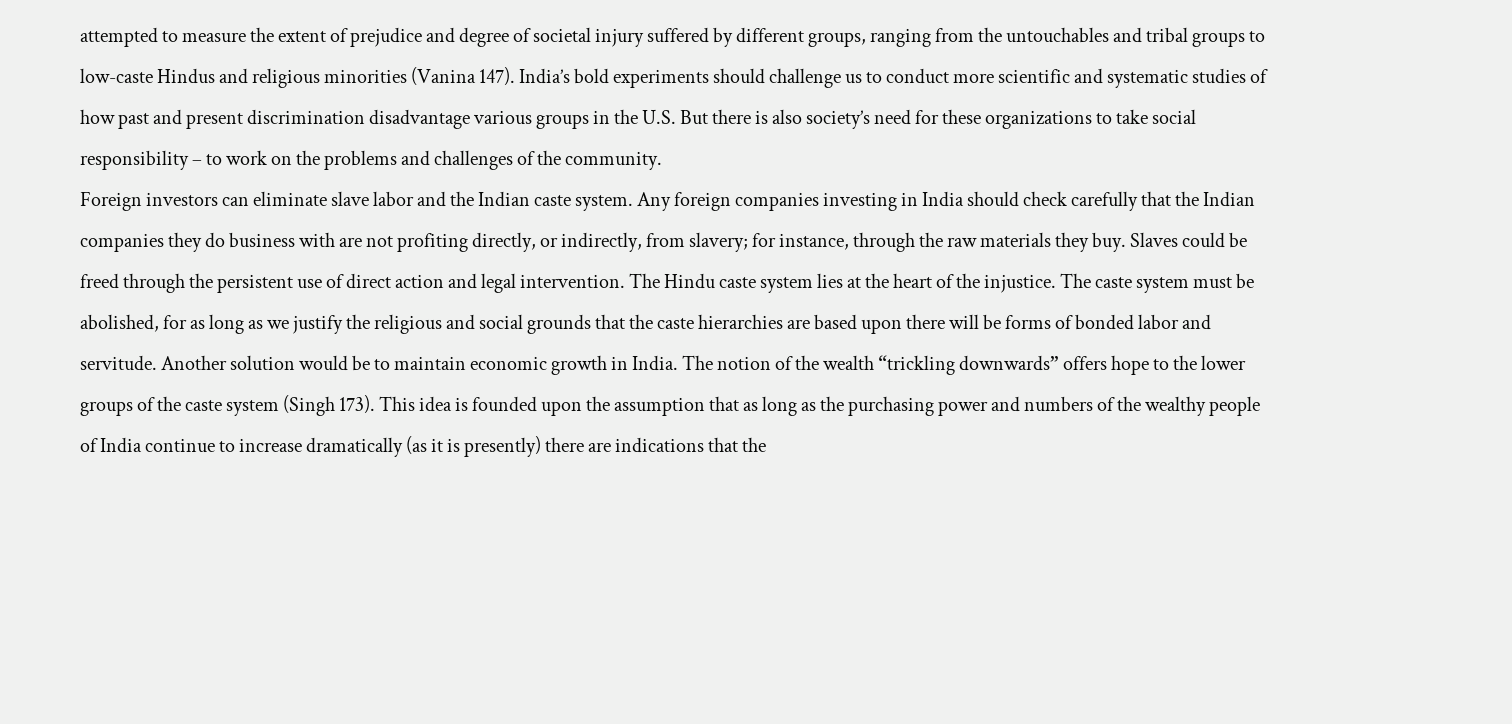attempted to measure the extent of prejudice and degree of societal injury suffered by different groups, ranging from the untouchables and tribal groups to low-caste Hindus and religious minorities (Vanina 147). India’s bold experiments should challenge us to conduct more scientific and systematic studies of how past and present discrimination disadvantage various groups in the U.S. But there is also society’s need for these organizations to take social responsibility – to work on the problems and challenges of the community.
Foreign investors can eliminate slave labor and the Indian caste system. Any foreign companies investing in India should check carefully that the Indian companies they do business with are not profiting directly, or indirectly, from slavery; for instance, through the raw materials they buy. Slaves could be freed through the persistent use of direct action and legal intervention. The Hindu caste system lies at the heart of the injustice. The caste system must be abolished, for as long as we justify the religious and social grounds that the caste hierarchies are based upon there will be forms of bonded labor and servitude. Another solution would be to maintain economic growth in India. The notion of the wealth “trickling downwards” offers hope to the lower groups of the caste system (Singh 173). This idea is founded upon the assumption that as long as the purchasing power and numbers of the wealthy people of India continue to increase dramatically (as it is presently) there are indications that the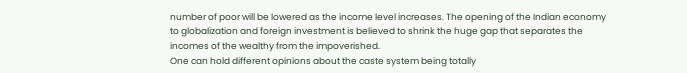number of poor will be lowered as the income level increases. The opening of the Indian economy to globalization and foreign investment is believed to shrink the huge gap that separates the incomes of the wealthy from the impoverished.
One can hold different opinions about the caste system being totally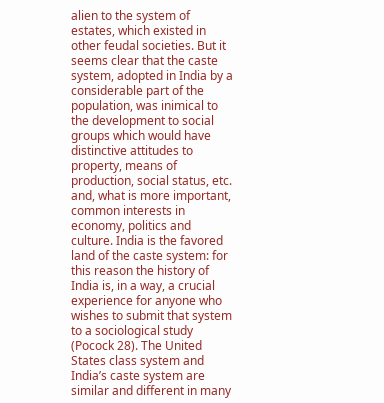alien to the system of estates, which existed in other feudal societies. But it seems clear that the caste system, adopted in India by a considerable part of the population, was inimical to the development to social groups which would have distinctive attitudes to property, means of production, social status, etc. and, what is more important, common interests in economy, politics and culture. India is the favored land of the caste system: for this reason the history of India is, in a way, a crucial experience for anyone who wishes to submit that system to a sociological study (Pocock 28). The United States class system and India’s caste system are similar and different in many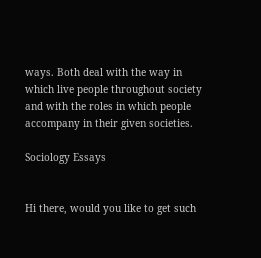ways. Both deal with the way in which live people throughout society and with the roles in which people accompany in their given societies.

Sociology Essays


Hi there, would you like to get such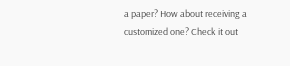a paper? How about receiving a customized one? Check it out